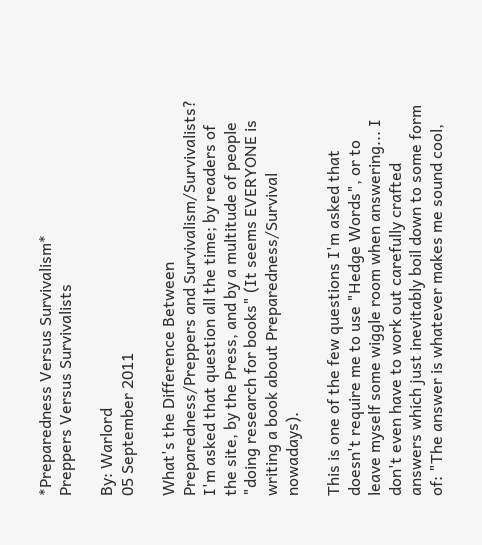*Preparedness Versus Survivalism*
Preppers Versus Survivalists

By: Warlord
05 September 2011

What's the Difference Between Preparedness/Preppers and Survivalism/Survivalists?
I'm asked that question all the time; by readers of the site, by the Press, and by a multitude of people "doing research for books" (It seems EVERYONE is writing a book about Preparedness/Survival nowadays).

This is one of the few questions I'm asked that doesn't require me to use "Hedge Words", or to leave myself some wiggle room when answering... I don't even have to work out carefully crafted answers which just inevitably boil down to some form of: "The answer is whatever makes me sound cool,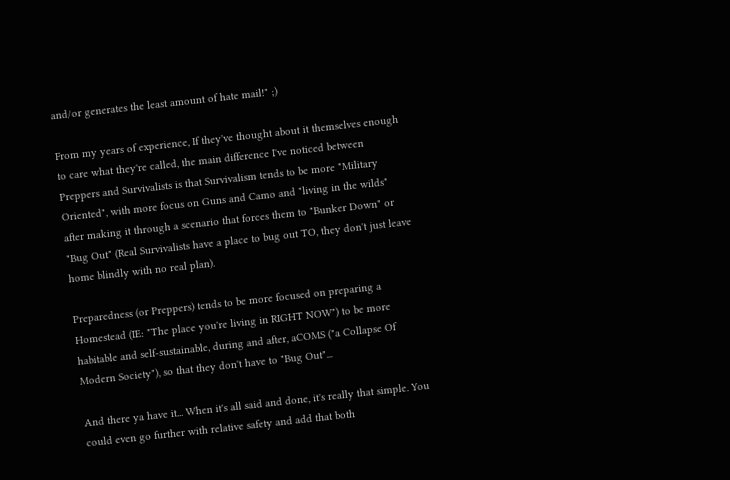and/or generates the least amount of hate mail!" ;)

From my years of experience, If they've thought about it themselves enough to care what they're called, the main difference I've noticed between Preppers and Survivalists is that Survivalism tends to be more "Military Oriented", with more focus on Guns and Camo and "living in the wilds" after making it through a scenario that forces them to "Bunker Down" or "Bug Out" (Real Survivalists have a place to bug out TO, they don't just leave home blindly with no real plan).

Preparedness (or Preppers) tends to be more focused on preparing a Homestead (IE: "The place you're living in RIGHT NOW") to be more habitable and self-sustainable, during and after, aCOMS ("a Collapse Of Modern Society"), so that they don't have to "Bug Out"...

And there ya have it... When it's all said and done, it's really that simple. You could even go further with relative safety and add that both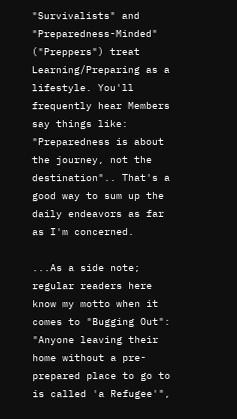"Survivalists" and "Preparedness-Minded" ("Preppers") treat Learning/Preparing as a lifestyle. You'll frequently hear Members say things like: "Preparedness is about the journey, not the destination".. That's a good way to sum up the daily endeavors as far as I'm concerned.

...As a side note; regular readers here know my motto when it comes to "Bugging Out": "Anyone leaving their home without a pre-prepared place to go to is called 'a Refugee'",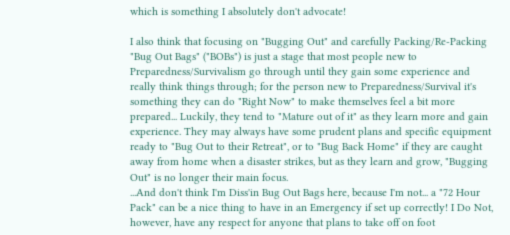which is something I absolutely don't advocate!

I also think that focusing on "Bugging Out" and carefully Packing/Re-Packing "Bug Out Bags" ("BOBs") is just a stage that most people new to Preparedness/Survivalism go through until they gain some experience and really think things through; for the person new to Preparedness/Survival it's something they can do "Right Now" to make themselves feel a bit more prepared... Luckily, they tend to "Mature out of it" as they learn more and gain experience. They may always have some prudent plans and specific equipment ready to "Bug Out to their Retreat", or to "Bug Back Home" if they are caught away from home when a disaster strikes, but as they learn and grow, "Bugging Out" is no longer their main focus.
...And don't think I'm Diss'in Bug Out Bags here, because I'm not... a "72 Hour Pack" can be a nice thing to have in an Emergency if set up correctly! I Do Not, however, have any respect for anyone that plans to take off on foot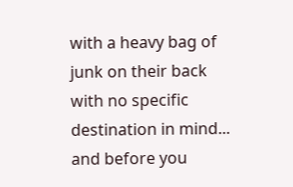with a heavy bag of junk on their back with no specific destination in mind... and before you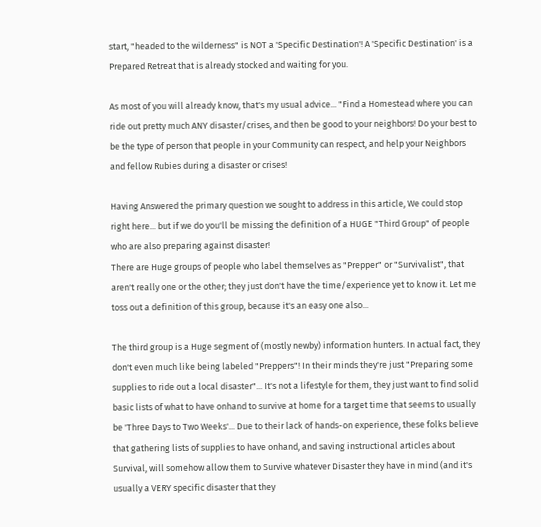start, "headed to the wilderness" is NOT a 'Specific Destination'! A 'Specific Destination' is a Prepared Retreat that is already stocked and waiting for you.

As most of you will already know, that's my usual advice... "Find a Homestead where you can ride out pretty much ANY disaster/crises, and then be good to your neighbors! Do your best to be the type of person that people in your Community can respect, and help your Neighbors and fellow Rubies during a disaster or crises!

Having Answered the primary question we sought to address in this article, We could stop right here... but if we do you'll be missing the definition of a HUGE "Third Group" of people who are also preparing against disaster!
There are Huge groups of people who label themselves as "Prepper" or "Survivalist", that aren't really one or the other; they just don't have the time/experience yet to know it. Let me toss out a definition of this group, because it's an easy one also...

The third group is a Huge segment of (mostly newby) information hunters. In actual fact, they don't even much like being labeled "Preppers"! In their minds they're just "Preparing some supplies to ride out a local disaster"... It's not a lifestyle for them, they just want to find solid basic lists of what to have onhand to survive at home for a target time that seems to usually be 'Three Days to Two Weeks'... Due to their lack of hands-on experience, these folks believe that gathering lists of supplies to have onhand, and saving instructional articles about Survival, will somehow allow them to Survive whatever Disaster they have in mind (and it's usually a VERY specific disaster that they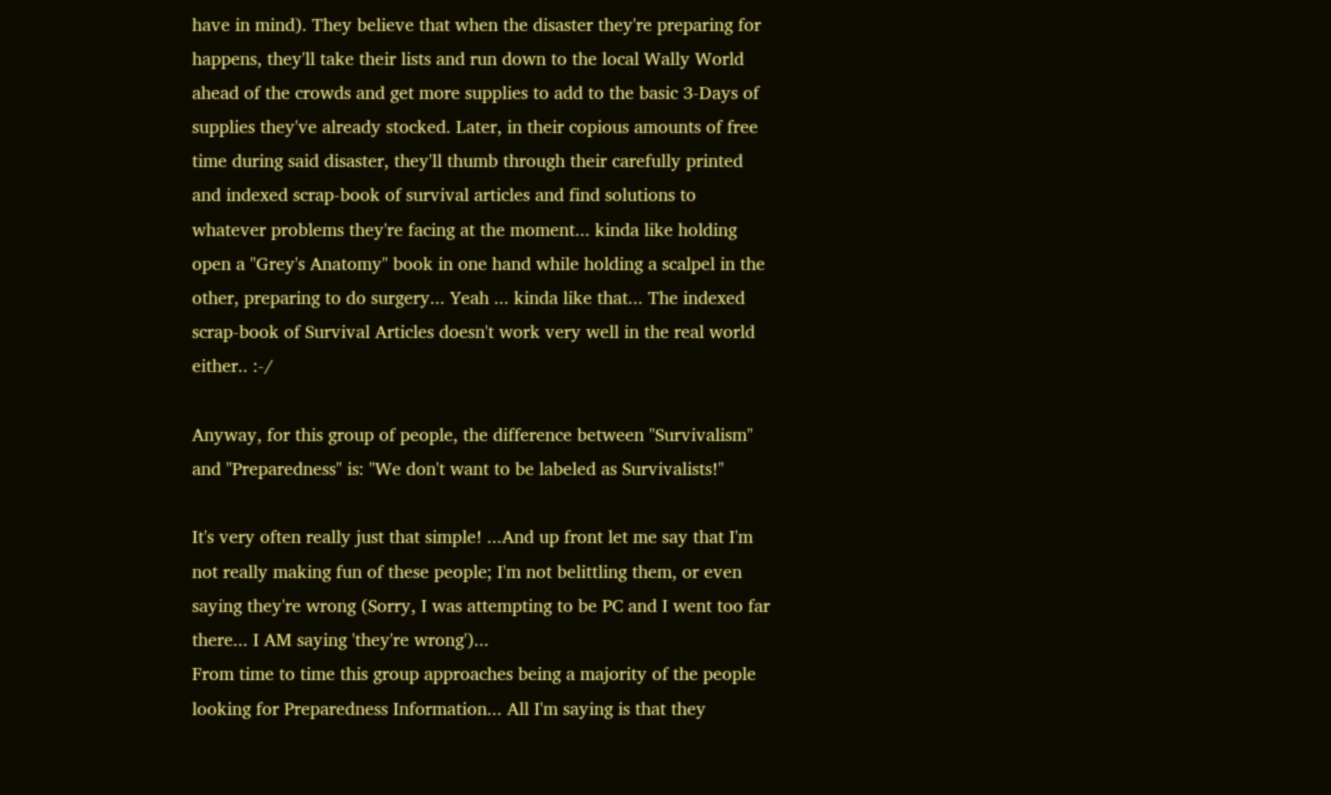have in mind). They believe that when the disaster they're preparing for happens, they'll take their lists and run down to the local Wally World ahead of the crowds and get more supplies to add to the basic 3-Days of supplies they've already stocked. Later, in their copious amounts of free time during said disaster, they'll thumb through their carefully printed and indexed scrap-book of survival articles and find solutions to whatever problems they're facing at the moment... kinda like holding open a "Grey's Anatomy" book in one hand while holding a scalpel in the other, preparing to do surgery... Yeah ... kinda like that... The indexed scrap-book of Survival Articles doesn't work very well in the real world either.. :-/

Anyway, for this group of people, the difference between "Survivalism" and "Preparedness" is: "We don't want to be labeled as Survivalists!"

It's very often really just that simple! ...And up front let me say that I'm not really making fun of these people; I'm not belittling them, or even saying they're wrong (Sorry, I was attempting to be PC and I went too far there... I AM saying 'they're wrong')...
From time to time this group approaches being a majority of the people looking for Preparedness Information... All I'm saying is that they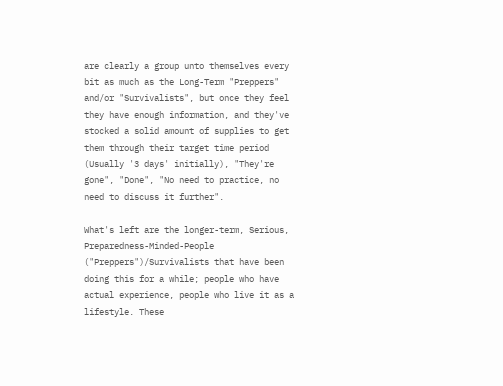are clearly a group unto themselves every bit as much as the Long-Term "Preppers" and/or "Survivalists", but once they feel they have enough information, and they've stocked a solid amount of supplies to get them through their target time period (Usually '3 days' initially), "They're gone", "Done", "No need to practice, no need to discuss it further".

What's left are the longer-term, Serious, Preparedness-Minded-People ("Preppers")/Survivalists that have been doing this for a while; people who have actual experience, people who live it as a lifestyle. These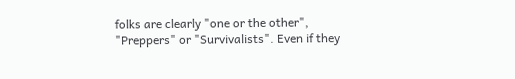folks are clearly "one or the other", "Preppers" or "Survivalists". Even if they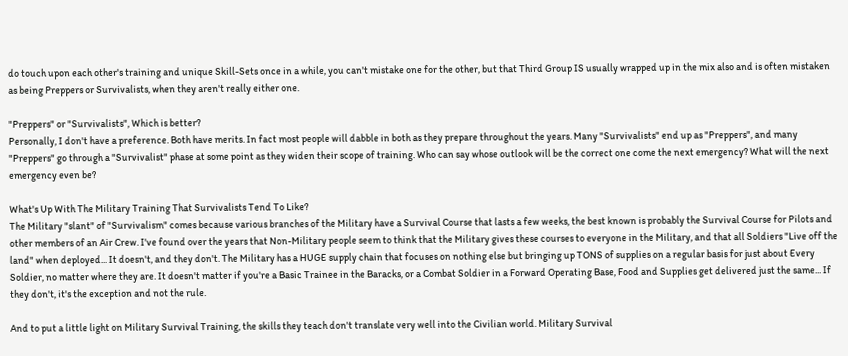do touch upon each other's training and unique Skill-Sets once in a while, you can't mistake one for the other, but that Third Group IS usually wrapped up in the mix also and is often mistaken as being Preppers or Survivalists, when they aren't really either one.

"Preppers" or "Survivalists", Which is better?
Personally, I don't have a preference. Both have merits. In fact most people will dabble in both as they prepare throughout the years. Many "Survivalists" end up as "Preppers", and many "Preppers" go through a "Survivalist" phase at some point as they widen their scope of training. Who can say whose outlook will be the correct one come the next emergency? What will the next emergency even be?

What's Up With The Military Training That Survivalists Tend To Like?
The Military "slant" of "Survivalism" comes because various branches of the Military have a Survival Course that lasts a few weeks, the best known is probably the Survival Course for Pilots and other members of an Air Crew. I've found over the years that Non-Military people seem to think that the Military gives these courses to everyone in the Military, and that all Soldiers "Live off the land" when deployed... It doesn't, and they don't. The Military has a HUGE supply chain that focuses on nothing else but bringing up TONS of supplies on a regular basis for just about Every Soldier, no matter where they are. It doesn't matter if you're a Basic Trainee in the Baracks, or a Combat Soldier in a Forward Operating Base, Food and Supplies get delivered just the same... If they don't, it's the exception and not the rule.

And to put a little light on Military Survival Training, the skills they teach don't translate very well into the Civilian world. Military Survival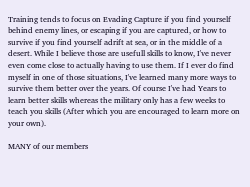Training tends to focus on Evading Capture if you find yourself behind enemy lines, or escaping if you are captured, or how to survive if you find yourself adrift at sea, or in the middle of a desert. While I believe those are usefull skills to know, I've never even come close to actually having to use them. If I ever do find myself in one of those situations, I've learned many more ways to survive them better over the years. Of course I've had Years to learn better skills whereas the military only has a few weeks to teach you skills (After which you are encouraged to learn more on your own).

MANY of our members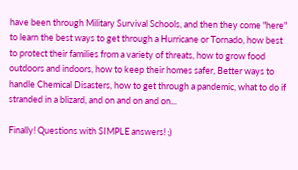have been through Military Survival Schools, and then they come "here" to learn the best ways to get through a Hurricane or Tornado, how best to protect their families from a variety of threats, how to grow food outdoors and indoors, how to keep their homes safer, Better ways to handle Chemical Disasters, how to get through a pandemic, what to do if stranded in a blizard, and on and on and on...

Finally! Questions with SIMPLE answers! ;)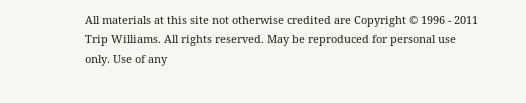All materials at this site not otherwise credited are Copyright © 1996 - 2011 Trip Williams. All rights reserved. May be reproduced for personal use only. Use of any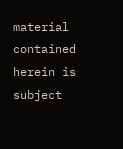material contained herein is subject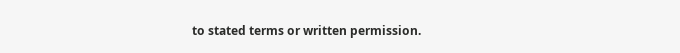to stated terms or written permission.